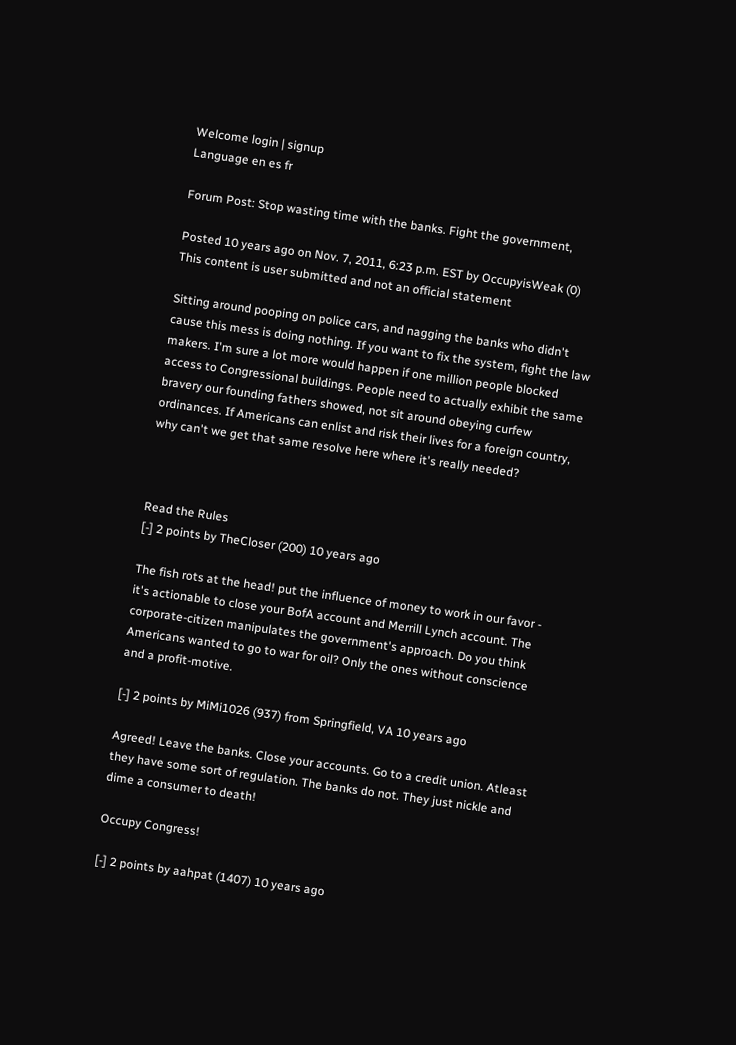Welcome login | signup
Language en es fr

Forum Post: Stop wasting time with the banks. Fight the government,

Posted 10 years ago on Nov. 7, 2011, 6:23 p.m. EST by OccupyisWeak (0)
This content is user submitted and not an official statement

Sitting around pooping on police cars, and nagging the banks who didn't cause this mess is doing nothing. If you want to fix the system, fight the law makers. I'm sure a lot more would happen if one million people blocked access to Congressional buildings. People need to actually exhibit the same bravery our founding fathers showed, not sit around obeying curfew ordinances. If Americans can enlist and risk their lives for a foreign country, why can't we get that same resolve here where it's really needed?



Read the Rules
[-] 2 points by TheCloser (200) 10 years ago

The fish rots at the head! put the influence of money to work in our favor - it's actionable to close your BofA account and Merrill Lynch account. The corporate-citizen manipulates the government's approach. Do you think Americans wanted to go to war for oil? Only the ones without conscience and a profit-motive.

[-] 2 points by MiMi1026 (937) from Springfield, VA 10 years ago

Agreed! Leave the banks. Close your accounts. Go to a credit union. Atleast they have some sort of regulation. The banks do not. They just nickle and dime a consumer to death!

Occupy Congress!

[-] 2 points by aahpat (1407) 10 years ago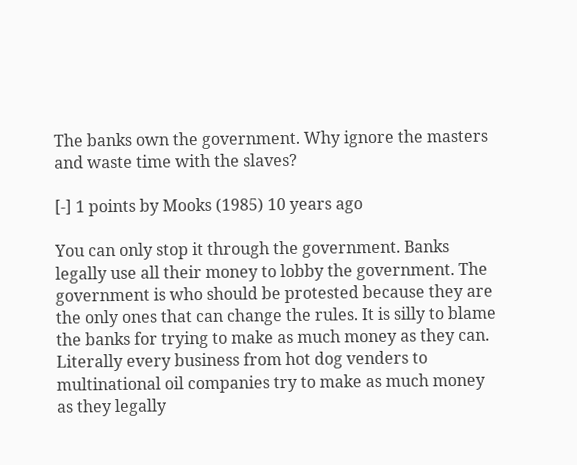The banks own the government. Why ignore the masters and waste time with the slaves?

[-] 1 points by Mooks (1985) 10 years ago

You can only stop it through the government. Banks legally use all their money to lobby the government. The government is who should be protested because they are the only ones that can change the rules. It is silly to blame the banks for trying to make as much money as they can. Literally every business from hot dog venders to multinational oil companies try to make as much money as they legally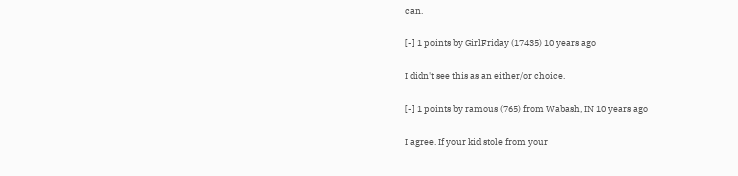can.

[-] 1 points by GirlFriday (17435) 10 years ago

I didn't see this as an either/or choice.

[-] 1 points by ramous (765) from Wabash, IN 10 years ago

I agree. If your kid stole from your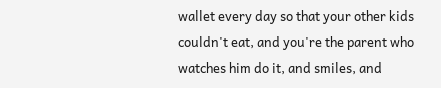wallet every day so that your other kids couldn't eat, and you're the parent who watches him do it, and smiles, and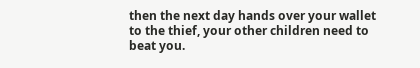then the next day hands over your wallet to the thief, your other children need to beat you.